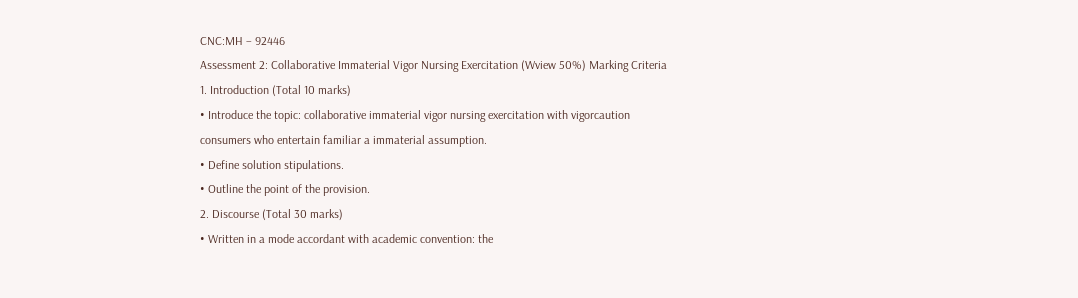CNC:MH – 92446
Assessment 2: Collaborative Immaterial Vigor Nursing Exercitation (Wview 50%) Marking Criteria
1. Introduction (Total 10 marks)
• Introduce the topic: collaborative immaterial vigor nursing exercitation with vigorcaution consumers who entertain familiar a immaterial assumption.
• Define solution stipulations.
• Outline the point of the provision.
2. Discourse (Total 30 marks)
• Written in a mode accordant with academic convention: the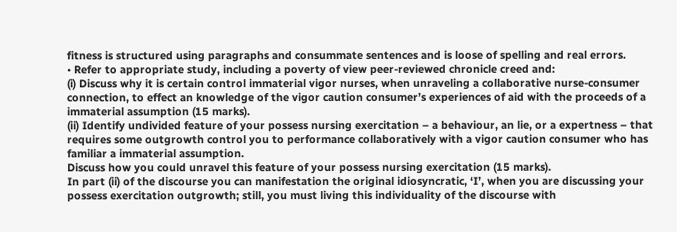fitness is structured using paragraphs and consummate sentences and is loose of spelling and real errors.
• Refer to appropriate study, including a poverty of view peer-reviewed chronicle creed and:
(i) Discuss why it is certain control immaterial vigor nurses, when unraveling a collaborative nurse-consumer connection, to effect an knowledge of the vigor caution consumer’s experiences of aid with the proceeds of a immaterial assumption (15 marks).
(ii) Identify undivided feature of your possess nursing exercitation – a behaviour, an lie, or a expertness – that requires some outgrowth control you to performance collaboratively with a vigor caution consumer who has familiar a immaterial assumption.
Discuss how you could unravel this feature of your possess nursing exercitation (15 marks).
In part (ii) of the discourse you can manifestation the original idiosyncratic, ‘I’, when you are discussing your possess exercitation outgrowth; still, you must living this individuality of the discourse with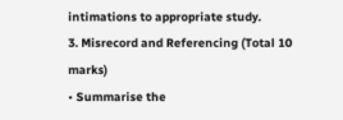intimations to appropriate study.
3. Misrecord and Referencing (Total 10 marks)
• Summarise the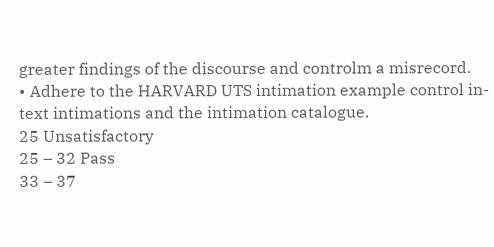greater findings of the discourse and controlm a misrecord.
• Adhere to the HARVARD UTS intimation example control in-text intimations and the intimation catalogue.
25 Unsatisfactory
25 – 32 Pass
33 – 37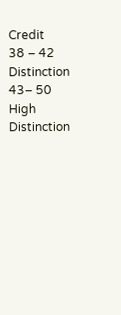Credit
38 – 42 Distinction 43– 50 High Distinction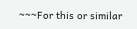~~~For this or similar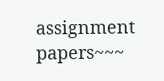assignment papers~~~